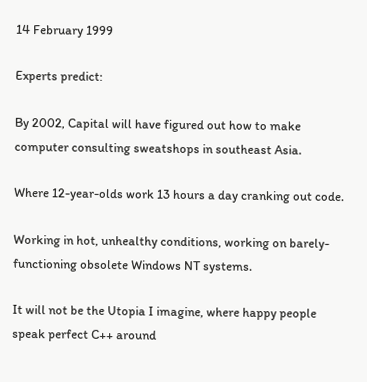14 February 1999

Experts predict:

By 2002, Capital will have figured out how to make computer consulting sweatshops in southeast Asia.

Where 12-year-olds work 13 hours a day cranking out code.

Working in hot, unhealthy conditions, working on barely-functioning obsolete Windows NT systems.

It will not be the Utopia I imagine, where happy people speak perfect C++ around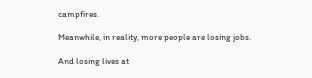campfires.

Meanwhile, in reality, more people are losing jobs.

And losing lives at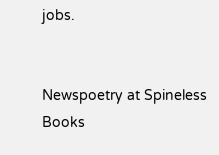jobs.


Newspoetry at Spineless Books